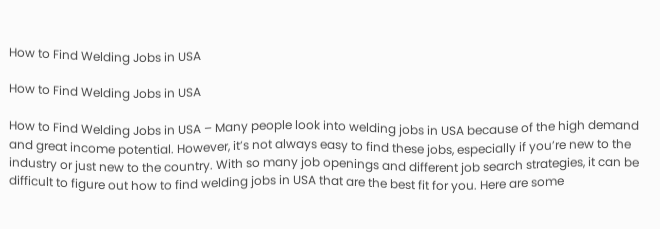How to Find Welding Jobs in USA

How to Find Welding Jobs in USA

How to Find Welding Jobs in USA – Many people look into welding jobs in USA because of the high demand and great income potential. However, it’s not always easy to find these jobs, especially if you’re new to the industry or just new to the country. With so many job openings and different job search strategies, it can be difficult to figure out how to find welding jobs in USA that are the best fit for you. Here are some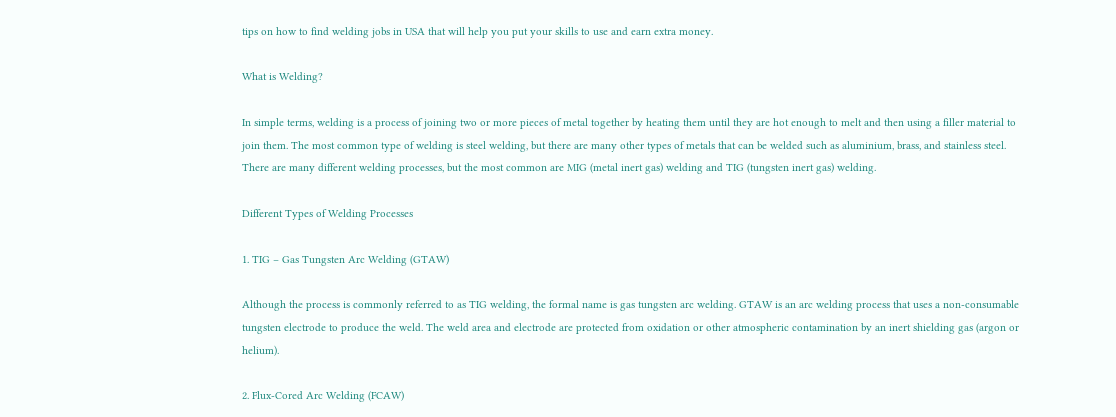tips on how to find welding jobs in USA that will help you put your skills to use and earn extra money.

What is Welding?

In simple terms, welding is a process of joining two or more pieces of metal together by heating them until they are hot enough to melt and then using a filler material to join them. The most common type of welding is steel welding, but there are many other types of metals that can be welded such as aluminium, brass, and stainless steel. There are many different welding processes, but the most common are MIG (metal inert gas) welding and TIG (tungsten inert gas) welding.

Different Types of Welding Processes

1. TIG – Gas Tungsten Arc Welding (GTAW)

Although the process is commonly referred to as TIG welding, the formal name is gas tungsten arc welding. GTAW is an arc welding process that uses a non-consumable tungsten electrode to produce the weld. The weld area and electrode are protected from oxidation or other atmospheric contamination by an inert shielding gas (argon or helium).

2. Flux-Cored Arc Welding (FCAW)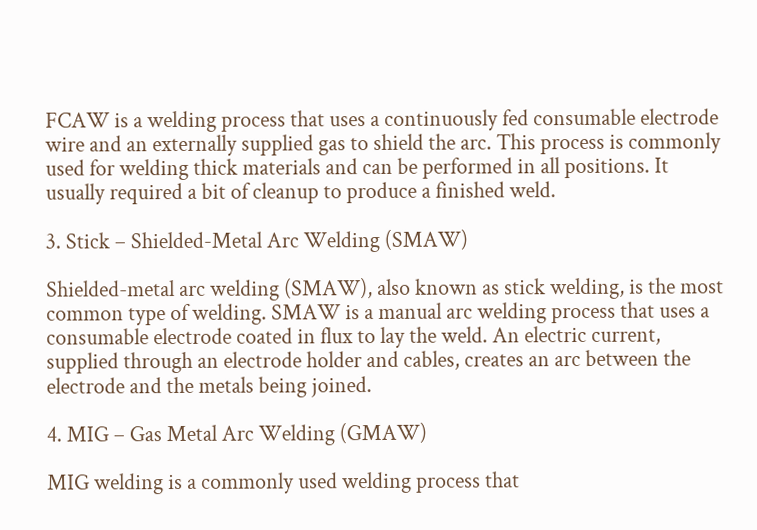FCAW is a welding process that uses a continuously fed consumable electrode wire and an externally supplied gas to shield the arc. This process is commonly used for welding thick materials and can be performed in all positions. It usually required a bit of cleanup to produce a finished weld.

3. Stick – Shielded-Metal Arc Welding (SMAW)

Shielded-metal arc welding (SMAW), also known as stick welding, is the most common type of welding. SMAW is a manual arc welding process that uses a consumable electrode coated in flux to lay the weld. An electric current, supplied through an electrode holder and cables, creates an arc between the electrode and the metals being joined.

4. MIG – Gas Metal Arc Welding (GMAW)

MIG welding is a commonly used welding process that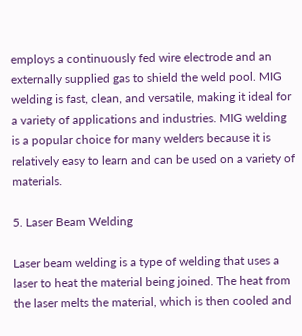employs a continuously fed wire electrode and an externally supplied gas to shield the weld pool. MIG welding is fast, clean, and versatile, making it ideal for a variety of applications and industries. MIG welding is a popular choice for many welders because it is relatively easy to learn and can be used on a variety of materials.

5. Laser Beam Welding

Laser beam welding is a type of welding that uses a laser to heat the material being joined. The heat from the laser melts the material, which is then cooled and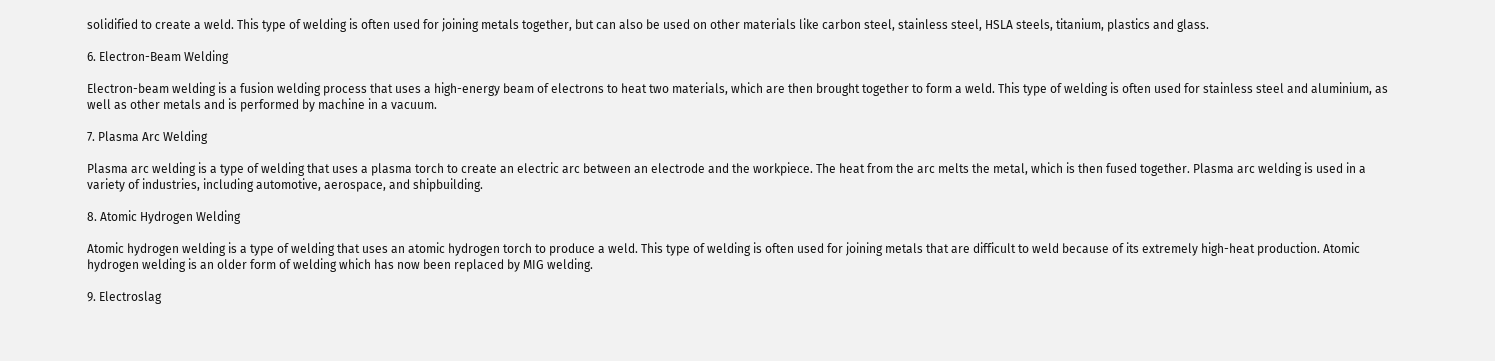solidified to create a weld. This type of welding is often used for joining metals together, but can also be used on other materials like carbon steel, stainless steel, HSLA steels, titanium, plastics and glass.

6. Electron-Beam Welding

Electron-beam welding is a fusion welding process that uses a high-energy beam of electrons to heat two materials, which are then brought together to form a weld. This type of welding is often used for stainless steel and aluminium, as well as other metals and is performed by machine in a vacuum.

7. Plasma Arc Welding

Plasma arc welding is a type of welding that uses a plasma torch to create an electric arc between an electrode and the workpiece. The heat from the arc melts the metal, which is then fused together. Plasma arc welding is used in a variety of industries, including automotive, aerospace, and shipbuilding.

8. Atomic Hydrogen Welding

Atomic hydrogen welding is a type of welding that uses an atomic hydrogen torch to produce a weld. This type of welding is often used for joining metals that are difficult to weld because of its extremely high-heat production. Atomic hydrogen welding is an older form of welding which has now been replaced by MIG welding.

9. Electroslag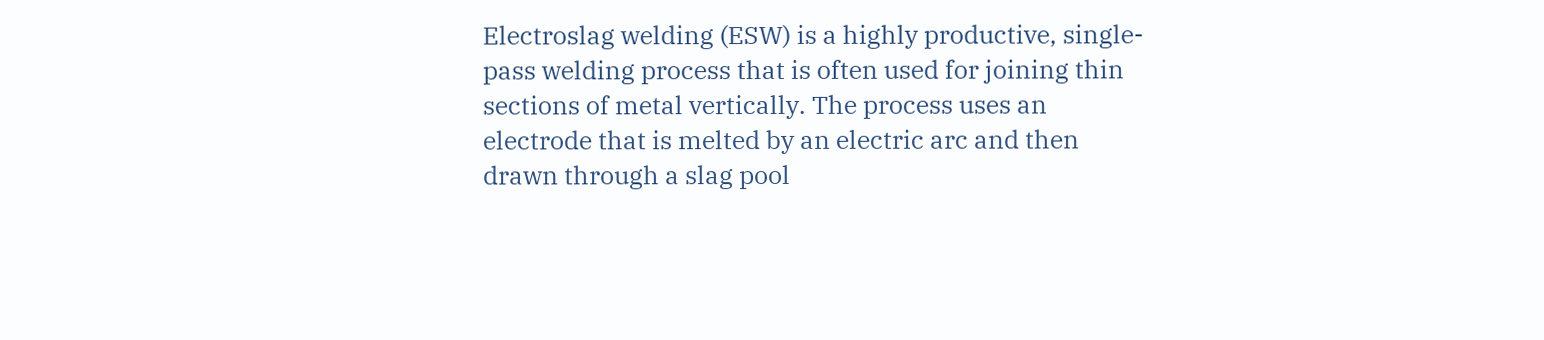Electroslag welding (ESW) is a highly productive, single-pass welding process that is often used for joining thin sections of metal vertically. The process uses an electrode that is melted by an electric arc and then drawn through a slag pool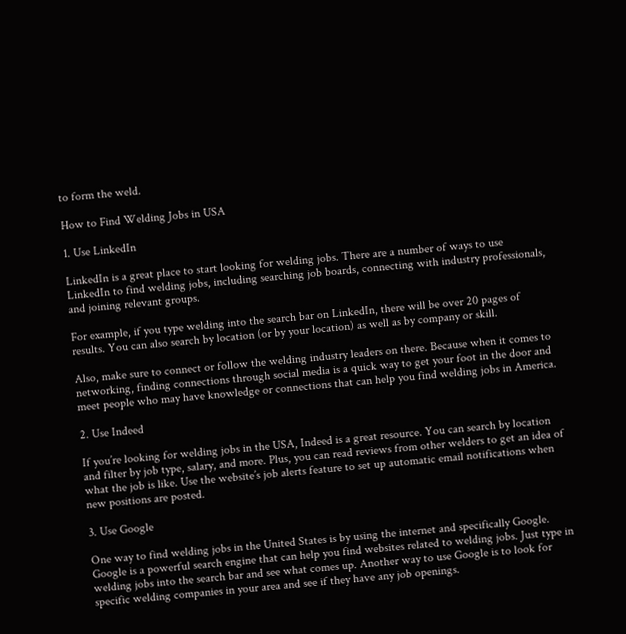to form the weld.

How to Find Welding Jobs in USA

1. Use LinkedIn

LinkedIn is a great place to start looking for welding jobs. There are a number of ways to use LinkedIn to find welding jobs, including searching job boards, connecting with industry professionals, and joining relevant groups.

For example, if you type welding into the search bar on LinkedIn, there will be over 20 pages of results. You can also search by location (or by your location) as well as by company or skill.

Also, make sure to connect or follow the welding industry leaders on there. Because when it comes to networking, finding connections through social media is a quick way to get your foot in the door and meet people who may have knowledge or connections that can help you find welding jobs in America.

2. Use Indeed

If you’re looking for welding jobs in the USA, Indeed is a great resource. You can search by location and filter by job type, salary, and more. Plus, you can read reviews from other welders to get an idea of what the job is like. Use the website’s job alerts feature to set up automatic email notifications when new positions are posted.

3. Use Google

One way to find welding jobs in the United States is by using the internet and specifically Google. Google is a powerful search engine that can help you find websites related to welding jobs. Just type in welding jobs into the search bar and see what comes up. Another way to use Google is to look for specific welding companies in your area and see if they have any job openings.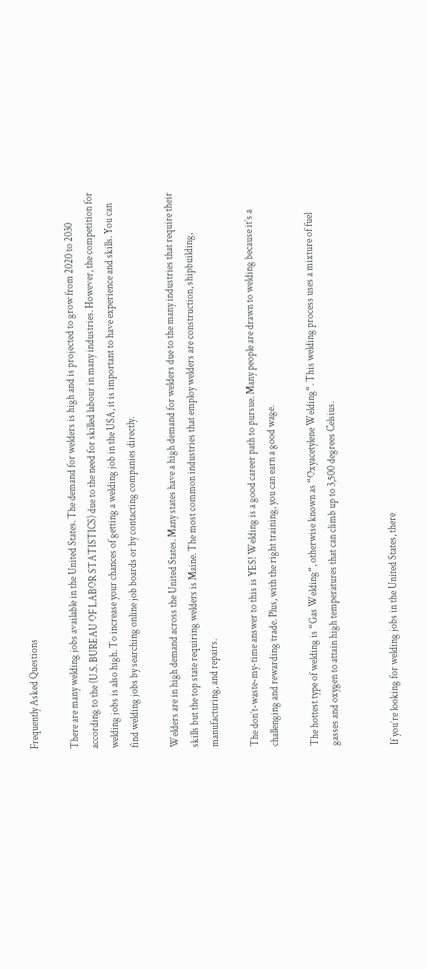Frequently Asked Questions

There are many welding jobs available in the United States. The demand for welders is high and is projected to grow from 2020 to 2030 according to the (U.S. BUREAU OF LABOR STATISTICS) due to the need for skilled labour in many industries. However, the competition for welding jobs is also high. To increase your chances of getting a welding job in the USA, it is important to have experience and skills. You can find welding jobs by searching online job boards or by contacting companies directly.

Welders are in high demand across the United States. Many states have a high demand for welders due to the many industries that require their skills but the top state requiring welders is Maine. The most common industries that employ welders are construction, shipbuilding, manufacturing, and repairs.

The don’t-waste-my-time answer to this is YES! Welding is a good career path to pursue. Many people are drawn to welding because it’s a challenging and rewarding trade. Plus, with the right training, you can earn a good wage.

The hottest type of welding is “Gas Welding“, otherwise known as “Oxyacetylene Welding“. This welding process uses a mixture of fuel gasses and oxygen to attain high temperatures that can climb up to 3,500 degrees Celsius.


If you’re looking for welding jobs in the United States, there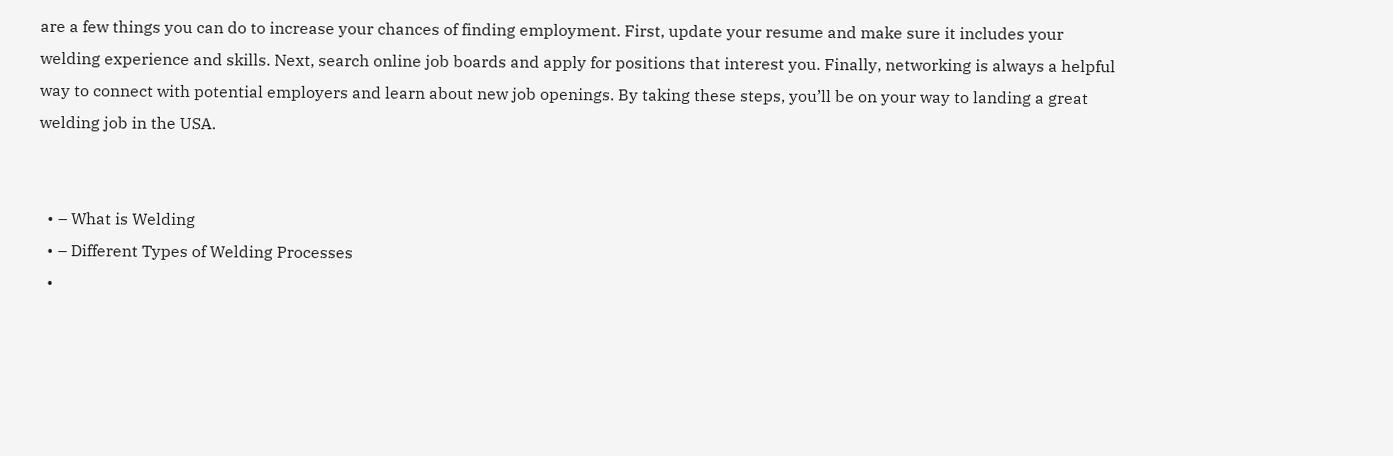are a few things you can do to increase your chances of finding employment. First, update your resume and make sure it includes your welding experience and skills. Next, search online job boards and apply for positions that interest you. Finally, networking is always a helpful way to connect with potential employers and learn about new job openings. By taking these steps, you’ll be on your way to landing a great welding job in the USA.


  • – What is Welding
  • – Different Types of Welding Processes
  •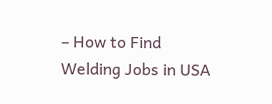– How to Find Welding Jobs in USA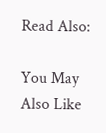Read Also:

You May Also Like